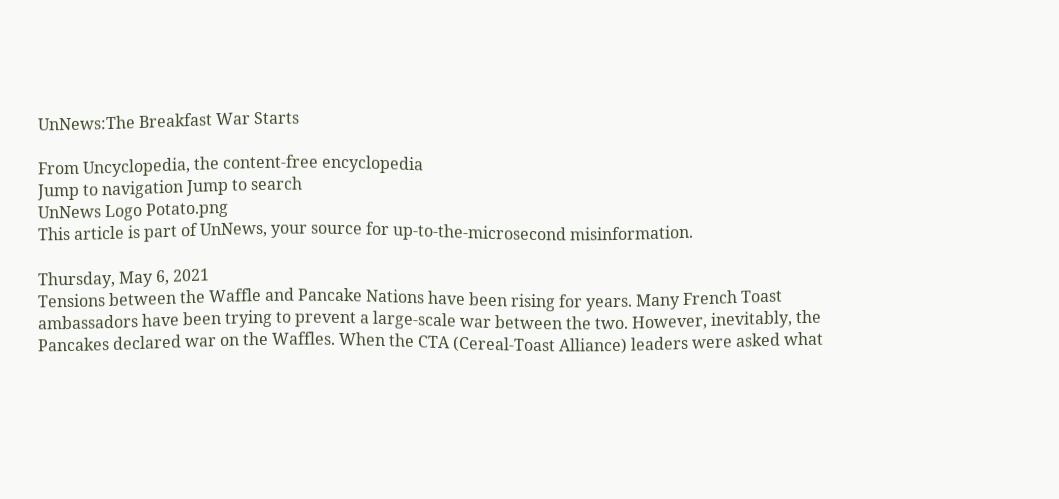UnNews:The Breakfast War Starts

From Uncyclopedia, the content-free encyclopedia
Jump to navigation Jump to search
UnNews Logo Potato.png
This article is part of UnNews, your source for up-to-the-microsecond misinformation.

Thursday, May 6, 2021
Tensions between the Waffle and Pancake Nations have been rising for years. Many French Toast ambassadors have been trying to prevent a large-scale war between the two. However, inevitably, the Pancakes declared war on the Waffles. When the CTA (Cereal-Toast Alliance) leaders were asked what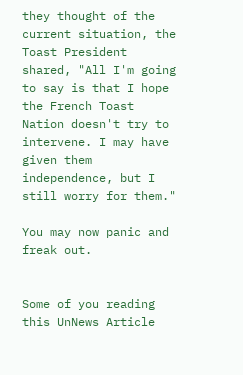they thought of the current situation, the Toast President shared, "All I'm going to say is that I hope the French Toast Nation doesn't try to intervene. I may have given them independence, but I still worry for them."

You may now panic and freak out.


Some of you reading this UnNews Article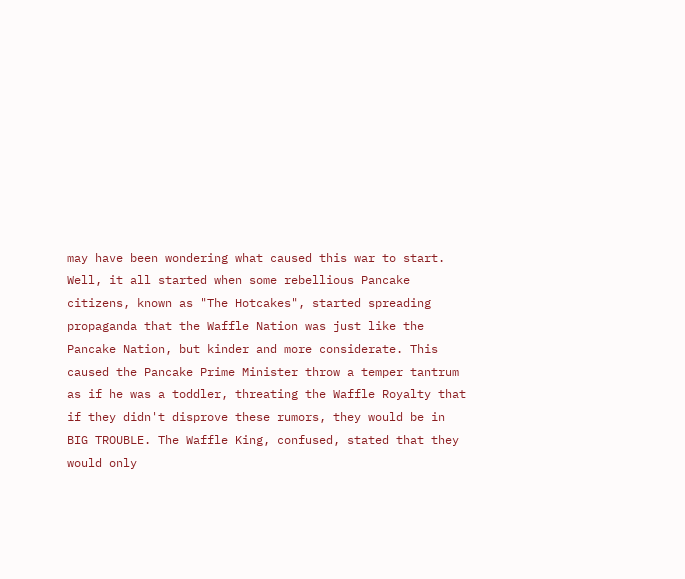may have been wondering what caused this war to start. Well, it all started when some rebellious Pancake citizens, known as "The Hotcakes", started spreading propaganda that the Waffle Nation was just like the Pancake Nation, but kinder and more considerate. This caused the Pancake Prime Minister throw a temper tantrum as if he was a toddler, threating the Waffle Royalty that if they didn't disprove these rumors, they would be in BIG TROUBLE. The Waffle King, confused, stated that they would only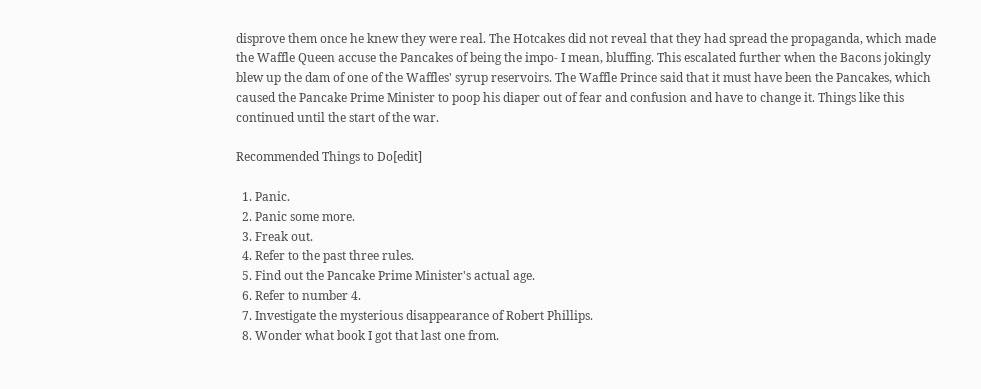disprove them once he knew they were real. The Hotcakes did not reveal that they had spread the propaganda, which made the Waffle Queen accuse the Pancakes of being the impo- I mean, bluffing. This escalated further when the Bacons jokingly blew up the dam of one of the Waffles' syrup reservoirs. The Waffle Prince said that it must have been the Pancakes, which caused the Pancake Prime Minister to poop his diaper out of fear and confusion and have to change it. Things like this continued until the start of the war.

Recommended Things to Do[edit]

  1. Panic.
  2. Panic some more.
  3. Freak out.
  4. Refer to the past three rules.
  5. Find out the Pancake Prime Minister's actual age.
  6. Refer to number 4.
  7. Investigate the mysterious disappearance of Robert Phillips.
  8. Wonder what book I got that last one from.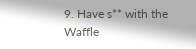9. Have s** with the Waffle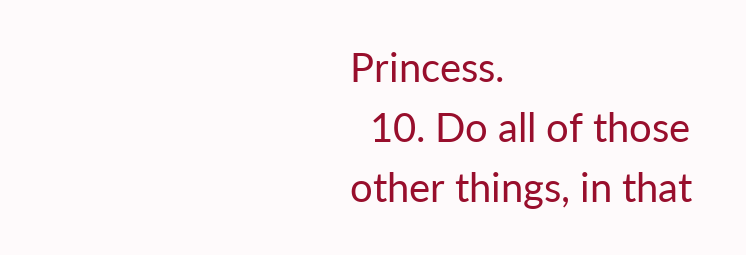Princess.
  10. Do all of those other things, in that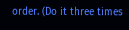order. (Do it three times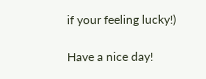if your feeling lucky!)

Have a nice day!